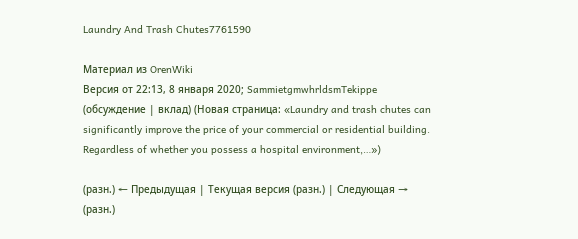Laundry And Trash Chutes7761590

Материал из OrenWiki
Версия от 22:13, 8 января 2020; SammietgmwhrldsmTekippe (обсуждение | вклад) (Новая страница: «Laundry and trash chutes can significantly improve the price of your commercial or residential building. Regardless of whether you possess a hospital environment,…»)

(разн.) ← Предыдущая | Текущая версия (разн.) | Следующая → (разн.)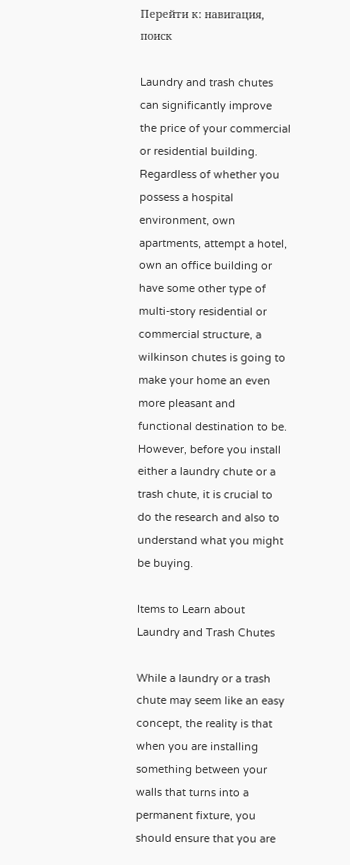Перейти к: навигация, поиск

Laundry and trash chutes can significantly improve the price of your commercial or residential building. Regardless of whether you possess a hospital environment, own apartments, attempt a hotel, own an office building or have some other type of multi-story residential or commercial structure, a wilkinson chutes is going to make your home an even more pleasant and functional destination to be. However, before you install either a laundry chute or a trash chute, it is crucial to do the research and also to understand what you might be buying.

Items to Learn about Laundry and Trash Chutes

While a laundry or a trash chute may seem like an easy concept, the reality is that when you are installing something between your walls that turns into a permanent fixture, you should ensure that you are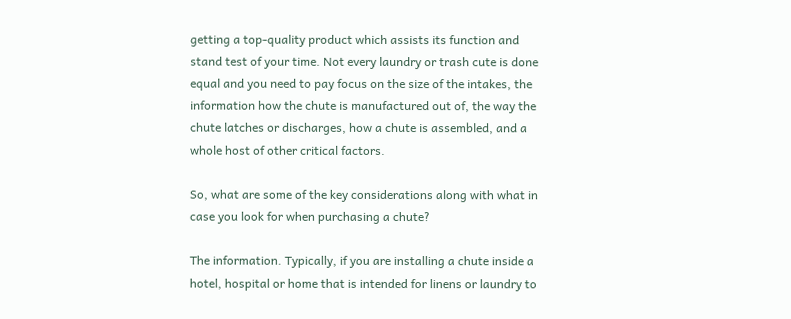getting a top-quality product which assists its function and stand test of your time. Not every laundry or trash cute is done equal and you need to pay focus on the size of the intakes, the information how the chute is manufactured out of, the way the chute latches or discharges, how a chute is assembled, and a whole host of other critical factors.

So, what are some of the key considerations along with what in case you look for when purchasing a chute?

The information. Typically, if you are installing a chute inside a hotel, hospital or home that is intended for linens or laundry to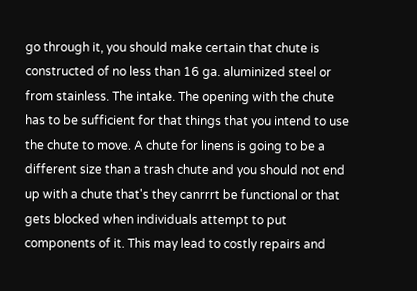go through it, you should make certain that chute is constructed of no less than 16 ga. aluminized steel or from stainless. The intake. The opening with the chute has to be sufficient for that things that you intend to use the chute to move. A chute for linens is going to be a different size than a trash chute and you should not end up with a chute that's they canrrrt be functional or that gets blocked when individuals attempt to put components of it. This may lead to costly repairs and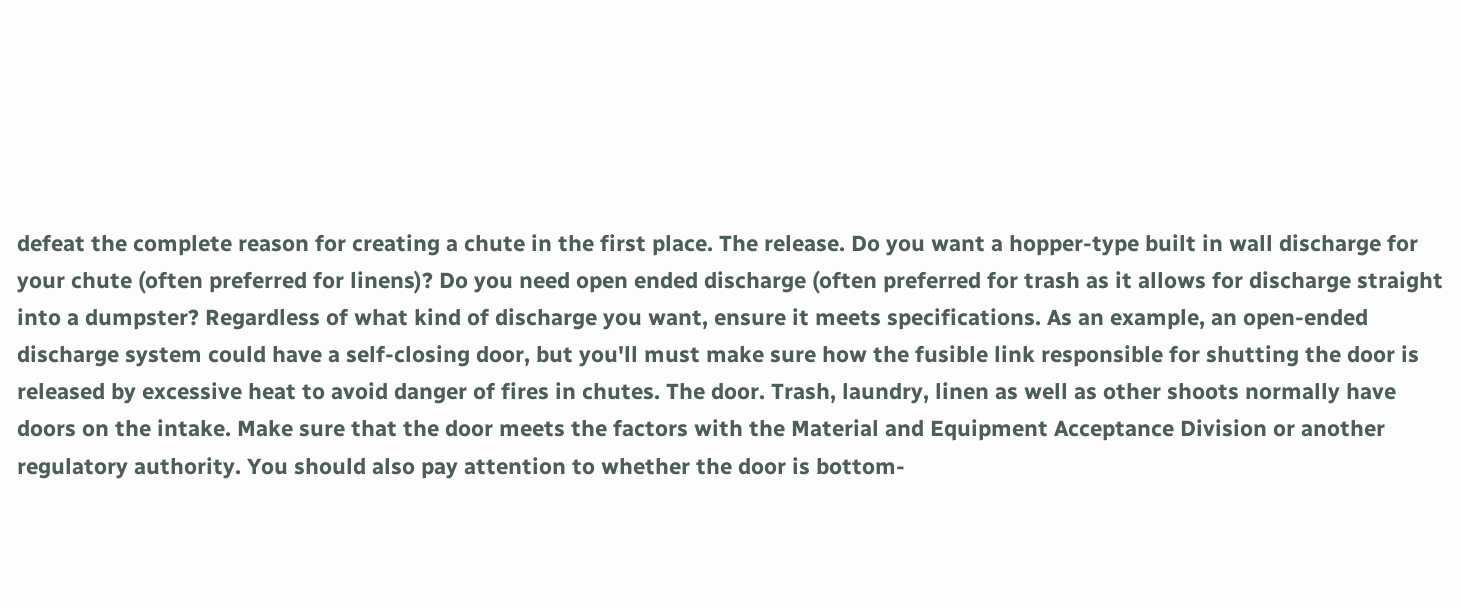defeat the complete reason for creating a chute in the first place. The release. Do you want a hopper-type built in wall discharge for your chute (often preferred for linens)? Do you need open ended discharge (often preferred for trash as it allows for discharge straight into a dumpster? Regardless of what kind of discharge you want, ensure it meets specifications. As an example, an open-ended discharge system could have a self-closing door, but you'll must make sure how the fusible link responsible for shutting the door is released by excessive heat to avoid danger of fires in chutes. The door. Trash, laundry, linen as well as other shoots normally have doors on the intake. Make sure that the door meets the factors with the Material and Equipment Acceptance Division or another regulatory authority. You should also pay attention to whether the door is bottom-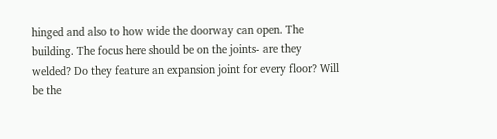hinged and also to how wide the doorway can open. The building. The focus here should be on the joints- are they welded? Do they feature an expansion joint for every floor? Will be the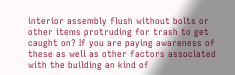interior assembly flush without bolts or other items protruding for trash to get caught on? If you are paying awareness of these as well as other factors associated with the building an kind of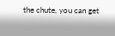the chute, you can get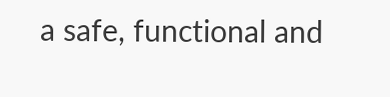a safe, functional and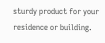sturdy product for your residence or building.